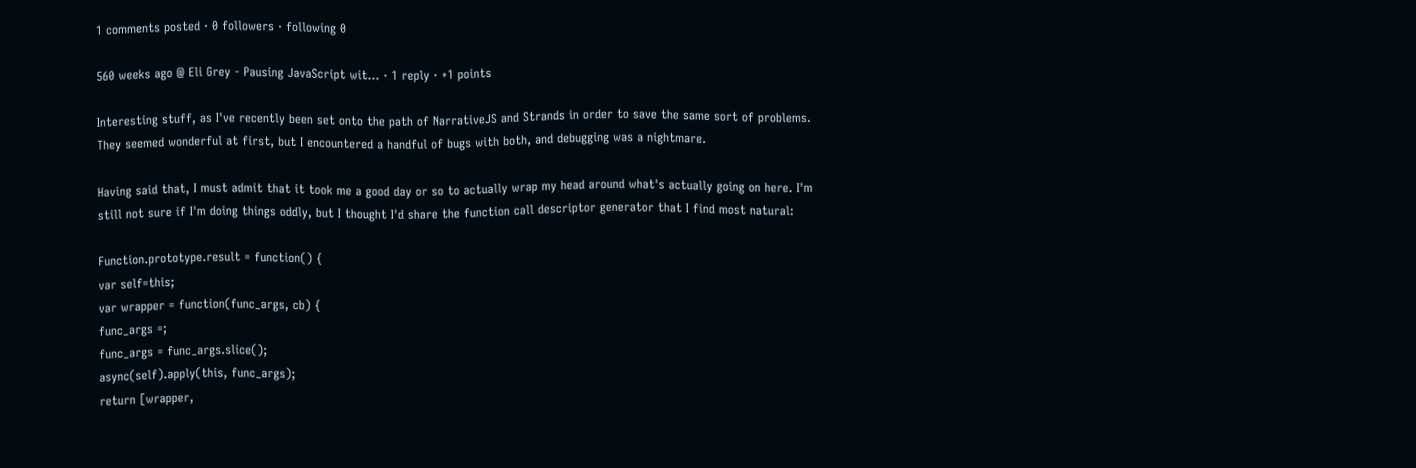1 comments posted · 0 followers · following 0

560 weeks ago @ Eli Grey - Pausing JavaScript wit... · 1 reply · +1 points

Interesting stuff, as I've recently been set onto the path of NarrativeJS and Strands in order to save the same sort of problems. They seemed wonderful at first, but I encountered a handful of bugs with both, and debugging was a nightmare.

Having said that, I must admit that it took me a good day or so to actually wrap my head around what's actually going on here. I'm still not sure if I'm doing things oddly, but I thought I'd share the function call descriptor generator that I find most natural:

Function.prototype.result = function() {
var self=this;
var wrapper = function(func_args, cb) {
func_args =;
func_args = func_args.slice();
async(self).apply(this, func_args);
return [wrapper,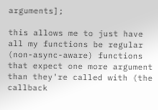arguments];

this allows me to just have all my functions be regular (non-async-aware) functions that expect one more argument than they're called with (the callback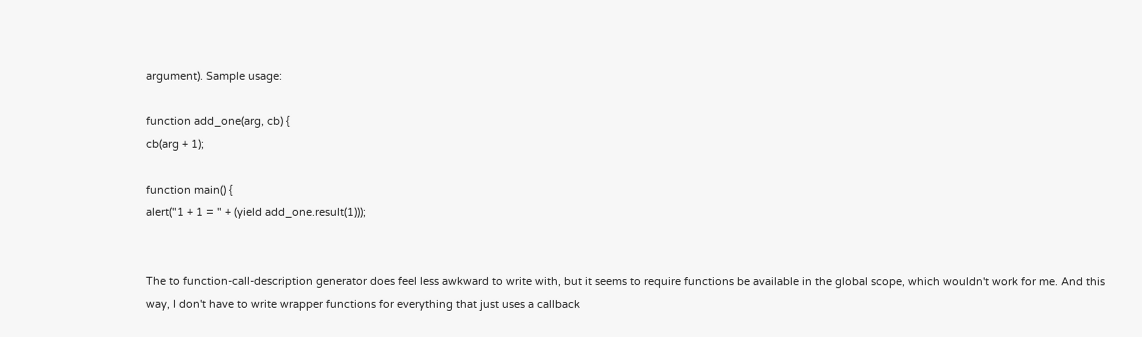argument). Sample usage:

function add_one(arg, cb) {
cb(arg + 1);

function main() {
alert("1 + 1 = " + (yield add_one.result(1)));


The to function-call-description generator does feel less awkward to write with, but it seems to require functions be available in the global scope, which wouldn't work for me. And this way, I don't have to write wrapper functions for everything that just uses a callback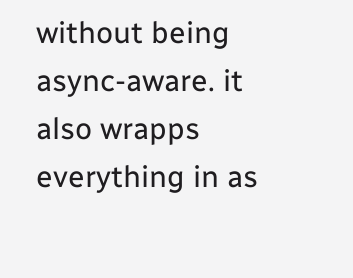without being async-aware. it also wrapps everything in as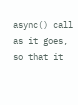async() call as it goes, so that it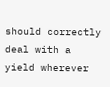should correctly deal with a yield wherever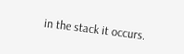in the stack it occurs.